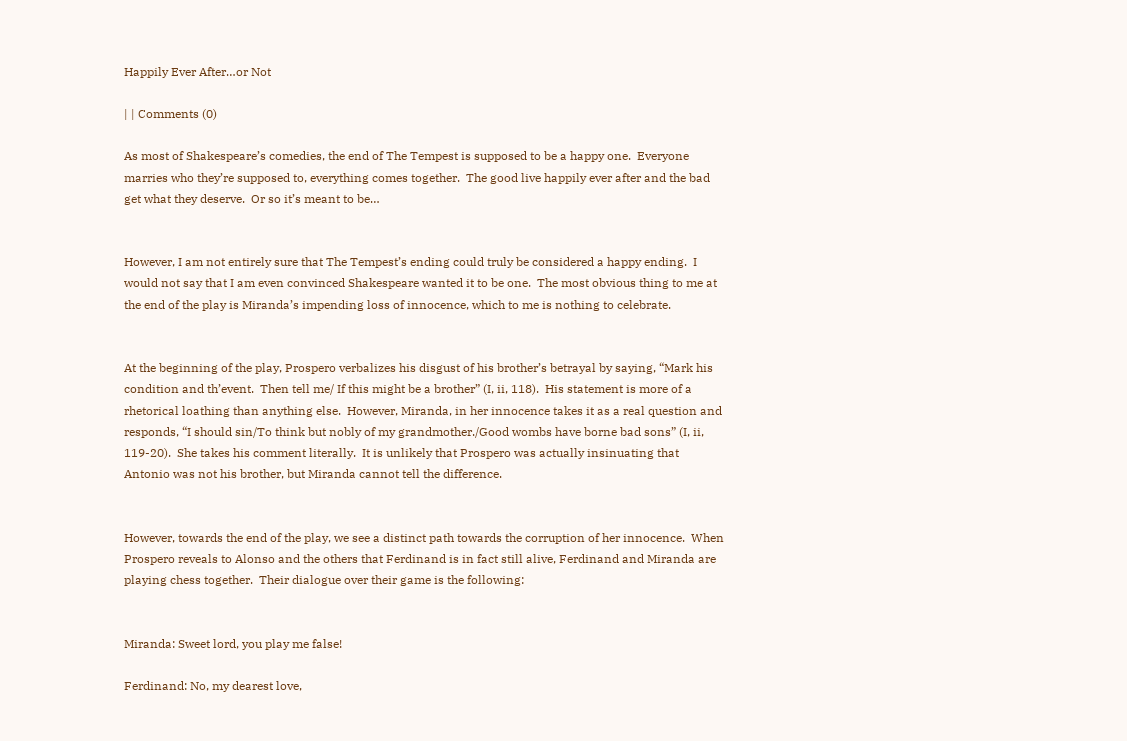Happily Ever After…or Not

| | Comments (0)

As most of Shakespeare’s comedies, the end of The Tempest is supposed to be a happy one.  Everyone marries who they’re supposed to, everything comes together.  The good live happily ever after and the bad get what they deserve.  Or so it’s meant to be…


However, I am not entirely sure that The Tempest’s ending could truly be considered a happy ending.  I would not say that I am even convinced Shakespeare wanted it to be one.  The most obvious thing to me at the end of the play is Miranda’s impending loss of innocence, which to me is nothing to celebrate.


At the beginning of the play, Prospero verbalizes his disgust of his brother’s betrayal by saying, “Mark his condition and th’event.  Then tell me/ If this might be a brother” (I, ii, 118).  His statement is more of a rhetorical loathing than anything else.  However, Miranda, in her innocence takes it as a real question and responds, “I should sin/To think but nobly of my grandmother./Good wombs have borne bad sons” (I, ii, 119-20).  She takes his comment literally.  It is unlikely that Prospero was actually insinuating that Antonio was not his brother, but Miranda cannot tell the difference.


However, towards the end of the play, we see a distinct path towards the corruption of her innocence.  When Prospero reveals to Alonso and the others that Ferdinand is in fact still alive, Ferdinand and Miranda are playing chess together.  Their dialogue over their game is the following:


Miranda: Sweet lord, you play me false!

Ferdinand: No, my dearest love,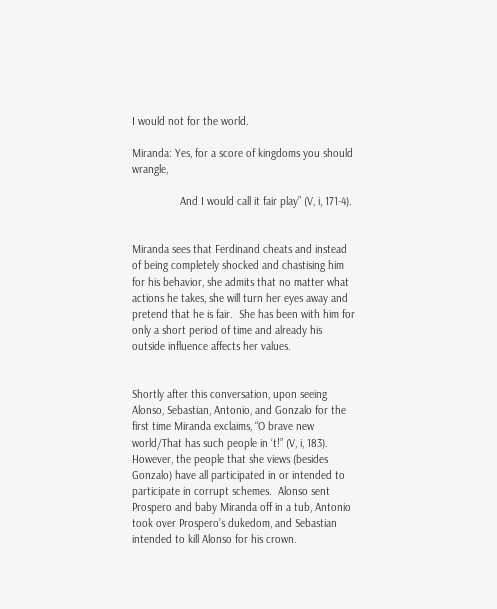I would not for the world.

Miranda: Yes, for a score of kingdoms you should wrangle,

                And I would call it fair play” (V, i, 171-4).


Miranda sees that Ferdinand cheats and instead of being completely shocked and chastising him for his behavior, she admits that no matter what actions he takes, she will turn her eyes away and pretend that he is fair.  She has been with him for only a short period of time and already his outside influence affects her values.


Shortly after this conversation, upon seeing Alonso, Sebastian, Antonio, and Gonzalo for the first time Miranda exclaims, “O brave new world/That has such people in ‘t!” (V, i, 183).  However, the people that she views (besides Gonzalo) have all participated in or intended to participate in corrupt schemes.  Alonso sent Prospero and baby Miranda off in a tub, Antonio took over Prospero’s dukedom, and Sebastian intended to kill Alonso for his crown.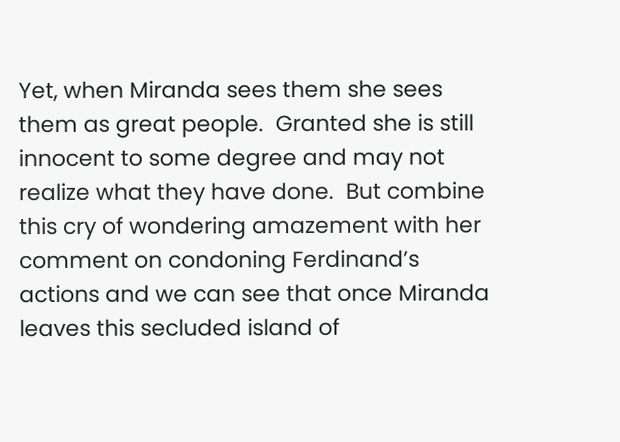Yet, when Miranda sees them she sees them as great people.  Granted she is still innocent to some degree and may not realize what they have done.  But combine this cry of wondering amazement with her comment on condoning Ferdinand’s actions and we can see that once Miranda leaves this secluded island of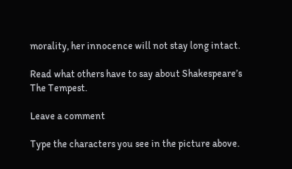morality, her innocence will not stay long intact.

Read what others have to say about Shakespeare’s The Tempest.

Leave a comment

Type the characters you see in the picture above.